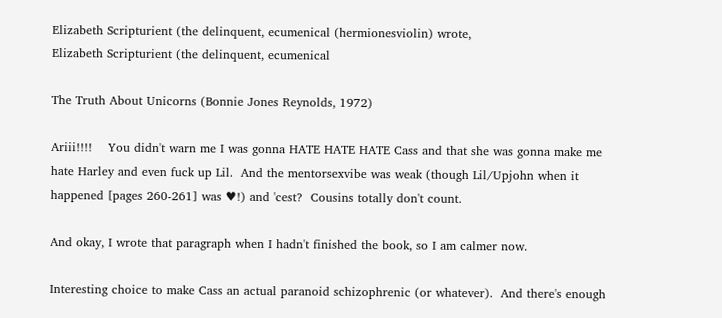Elizabeth Scripturient (the delinquent, ecumenical (hermionesviolin) wrote,
Elizabeth Scripturient (the delinquent, ecumenical

The Truth About Unicorns (Bonnie Jones Reynolds, 1972)

Ariii!!!!    You didn't warn me I was gonna HATE HATE HATE Cass and that she was gonna make me hate Harley and even fuck up Lil.  And the mentorsexvibe was weak (though Lil/Upjohn when it happened [pages 260-261] was ♥!) and 'cest?  Cousins totally don't count.

And okay, I wrote that paragraph when I hadn't finished the book, so I am calmer now.

Interesting choice to make Cass an actual paranoid schizophrenic (or whatever).  And there's enough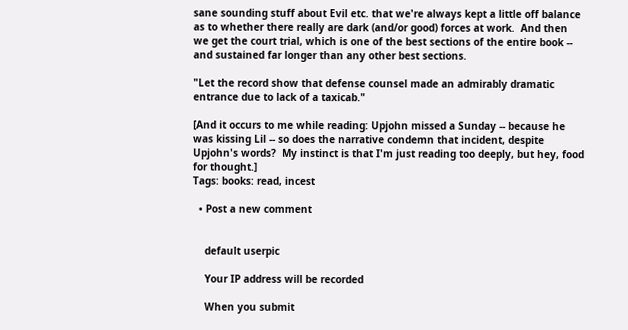sane sounding stuff about Evil etc. that we're always kept a little off balance as to whether there really are dark (and/or good) forces at work.  And then we get the court trial, which is one of the best sections of the entire book -- and sustained far longer than any other best sections.

"Let the record show that defense counsel made an admirably dramatic entrance due to lack of a taxicab."

[And it occurs to me while reading: Upjohn missed a Sunday -- because he was kissing Lil -- so does the narrative condemn that incident, despite Upjohn's words?  My instinct is that I'm just reading too deeply, but hey, food for thought.]
Tags: books: read, incest

  • Post a new comment


    default userpic

    Your IP address will be recorded

    When you submit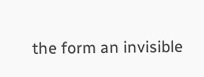the form an invisible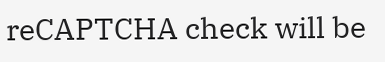reCAPTCHA check will be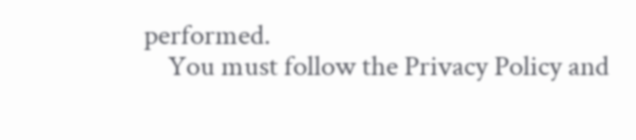performed.
    You must follow the Privacy Policy and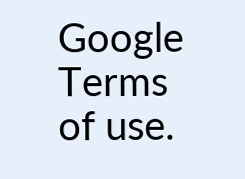Google Terms of use.